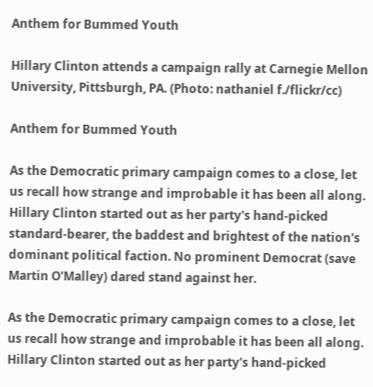Anthem for Bummed Youth

Hillary Clinton attends a campaign rally at Carnegie Mellon University, Pittsburgh, PA. (Photo: nathaniel f./flickr/cc)

Anthem for Bummed Youth

As the Democratic primary campaign comes to a close, let us recall how strange and improbable it has been all along. Hillary Clinton started out as her party's hand-picked standard-bearer, the baddest and brightest of the nation's dominant political faction. No prominent Democrat (save Martin O'Malley) dared stand against her.

As the Democratic primary campaign comes to a close, let us recall how strange and improbable it has been all along. Hillary Clinton started out as her party's hand-picked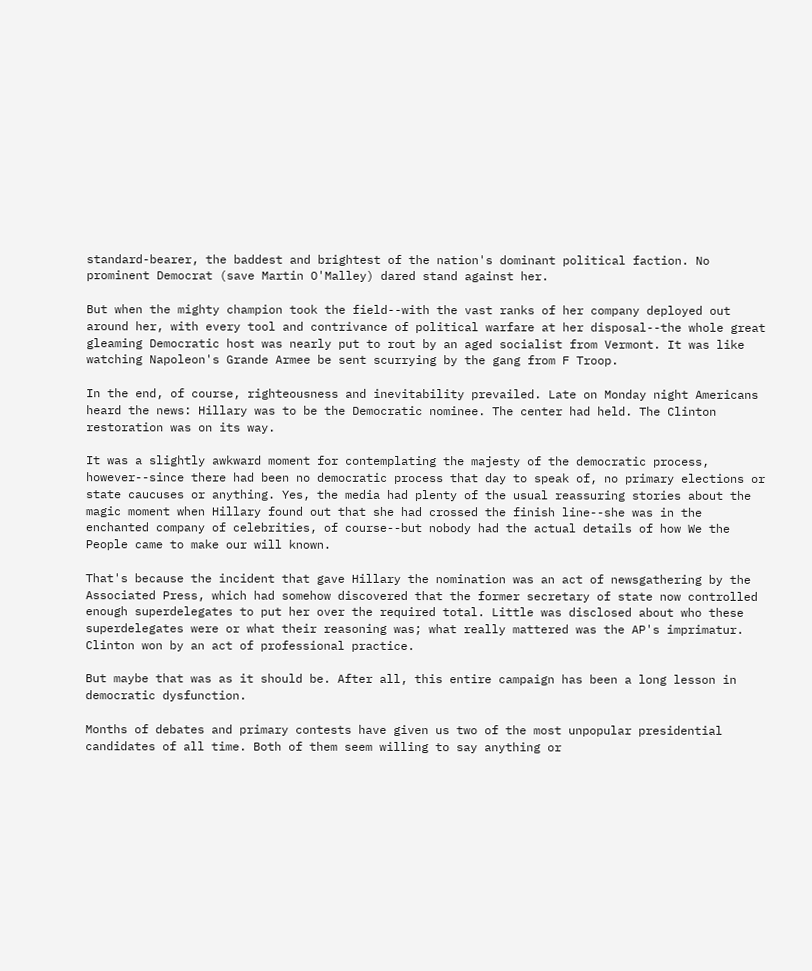standard-bearer, the baddest and brightest of the nation's dominant political faction. No prominent Democrat (save Martin O'Malley) dared stand against her.

But when the mighty champion took the field--with the vast ranks of her company deployed out around her, with every tool and contrivance of political warfare at her disposal--the whole great gleaming Democratic host was nearly put to rout by an aged socialist from Vermont. It was like watching Napoleon's Grande Armee be sent scurrying by the gang from F Troop.

In the end, of course, righteousness and inevitability prevailed. Late on Monday night Americans heard the news: Hillary was to be the Democratic nominee. The center had held. The Clinton restoration was on its way.

It was a slightly awkward moment for contemplating the majesty of the democratic process, however--since there had been no democratic process that day to speak of, no primary elections or state caucuses or anything. Yes, the media had plenty of the usual reassuring stories about the magic moment when Hillary found out that she had crossed the finish line--she was in the enchanted company of celebrities, of course--but nobody had the actual details of how We the People came to make our will known.

That's because the incident that gave Hillary the nomination was an act of newsgathering by the Associated Press, which had somehow discovered that the former secretary of state now controlled enough superdelegates to put her over the required total. Little was disclosed about who these superdelegates were or what their reasoning was; what really mattered was the AP's imprimatur. Clinton won by an act of professional practice.

But maybe that was as it should be. After all, this entire campaign has been a long lesson in democratic dysfunction.

Months of debates and primary contests have given us two of the most unpopular presidential candidates of all time. Both of them seem willing to say anything or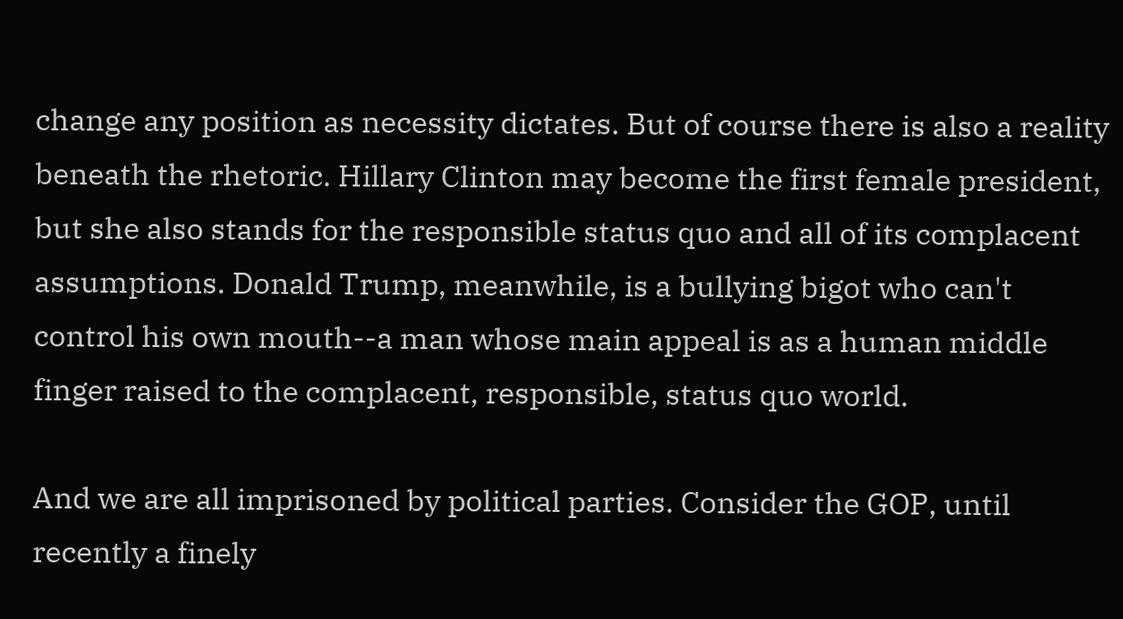change any position as necessity dictates. But of course there is also a reality beneath the rhetoric. Hillary Clinton may become the first female president, but she also stands for the responsible status quo and all of its complacent assumptions. Donald Trump, meanwhile, is a bullying bigot who can't control his own mouth--a man whose main appeal is as a human middle finger raised to the complacent, responsible, status quo world.

And we are all imprisoned by political parties. Consider the GOP, until recently a finely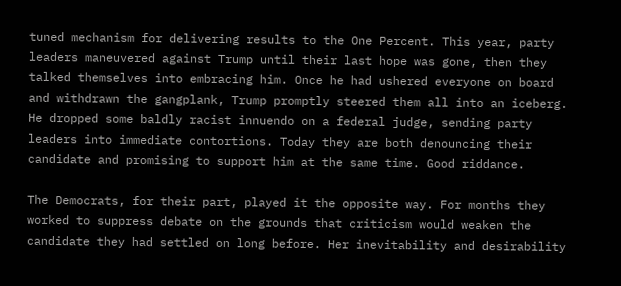tuned mechanism for delivering results to the One Percent. This year, party leaders maneuvered against Trump until their last hope was gone, then they talked themselves into embracing him. Once he had ushered everyone on board and withdrawn the gangplank, Trump promptly steered them all into an iceberg. He dropped some baldly racist innuendo on a federal judge, sending party leaders into immediate contortions. Today they are both denouncing their candidate and promising to support him at the same time. Good riddance.

The Democrats, for their part, played it the opposite way. For months they worked to suppress debate on the grounds that criticism would weaken the candidate they had settled on long before. Her inevitability and desirability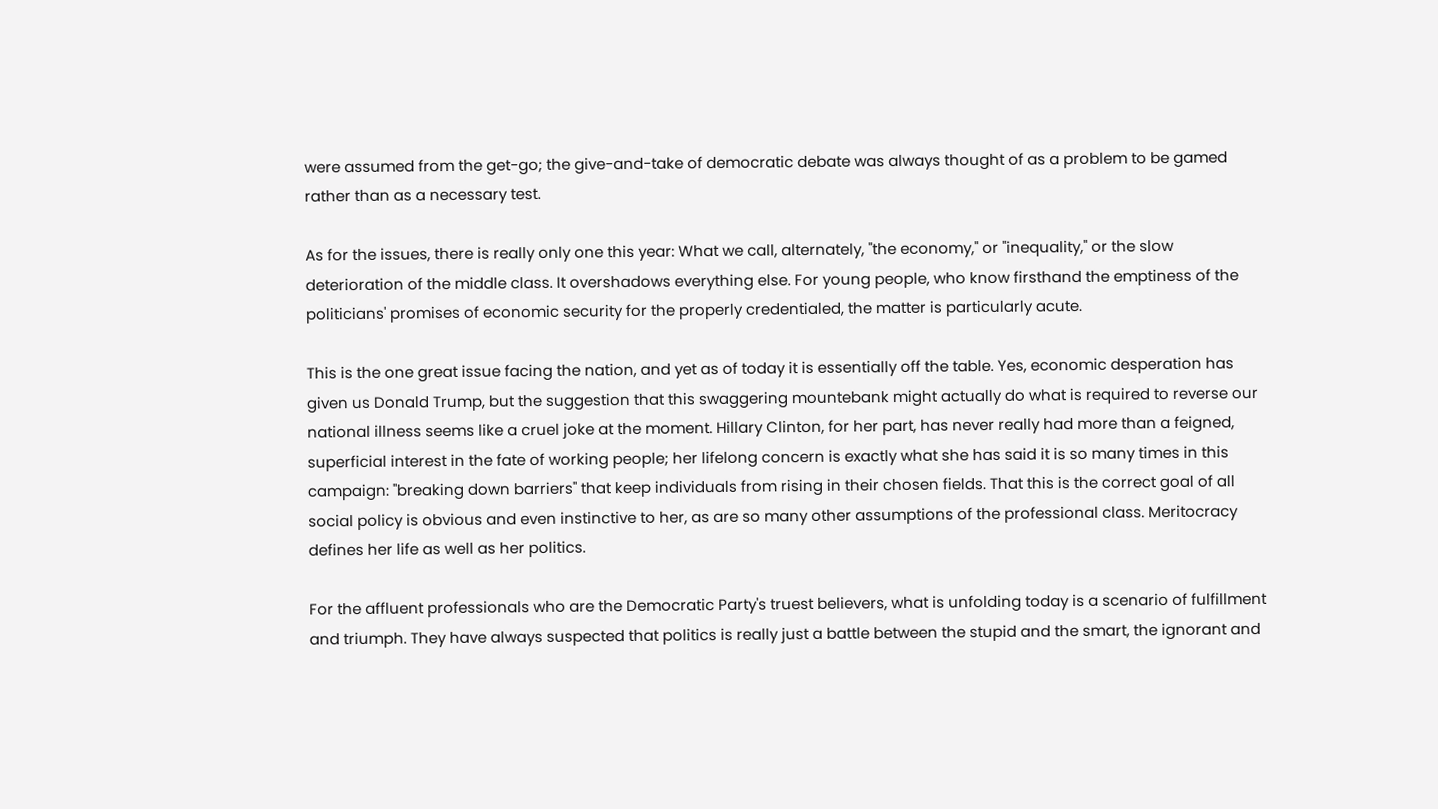were assumed from the get-go; the give-and-take of democratic debate was always thought of as a problem to be gamed rather than as a necessary test.

As for the issues, there is really only one this year: What we call, alternately, "the economy," or "inequality," or the slow deterioration of the middle class. It overshadows everything else. For young people, who know firsthand the emptiness of the politicians' promises of economic security for the properly credentialed, the matter is particularly acute.

This is the one great issue facing the nation, and yet as of today it is essentially off the table. Yes, economic desperation has given us Donald Trump, but the suggestion that this swaggering mountebank might actually do what is required to reverse our national illness seems like a cruel joke at the moment. Hillary Clinton, for her part, has never really had more than a feigned, superficial interest in the fate of working people; her lifelong concern is exactly what she has said it is so many times in this campaign: "breaking down barriers" that keep individuals from rising in their chosen fields. That this is the correct goal of all social policy is obvious and even instinctive to her, as are so many other assumptions of the professional class. Meritocracy defines her life as well as her politics.

For the affluent professionals who are the Democratic Party's truest believers, what is unfolding today is a scenario of fulfillment and triumph. They have always suspected that politics is really just a battle between the stupid and the smart, the ignorant and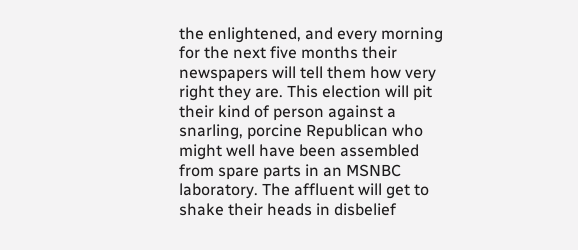the enlightened, and every morning for the next five months their newspapers will tell them how very right they are. This election will pit their kind of person against a snarling, porcine Republican who might well have been assembled from spare parts in an MSNBC laboratory. The affluent will get to shake their heads in disbelief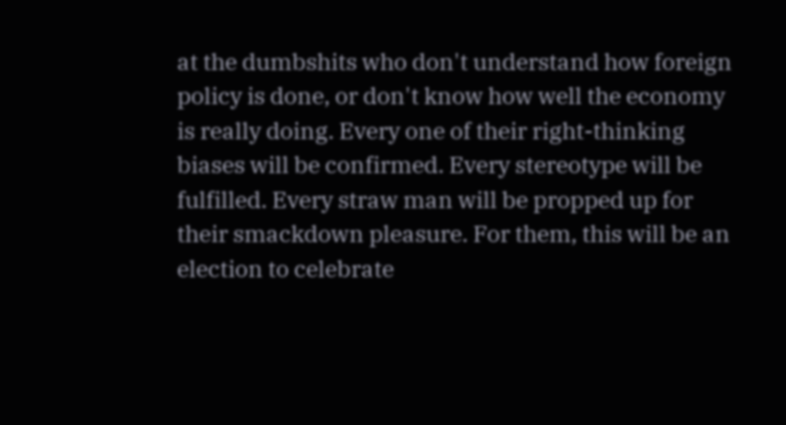at the dumbshits who don't understand how foreign policy is done, or don't know how well the economy is really doing. Every one of their right-thinking biases will be confirmed. Every stereotype will be fulfilled. Every straw man will be propped up for their smackdown pleasure. For them, this will be an election to celebrate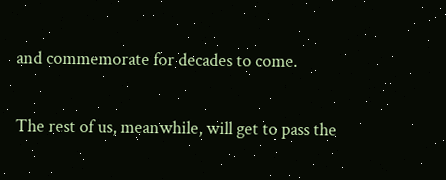and commemorate for decades to come.

The rest of us, meanwhile, will get to pass the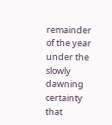remainder of the year under the slowly dawning certainty that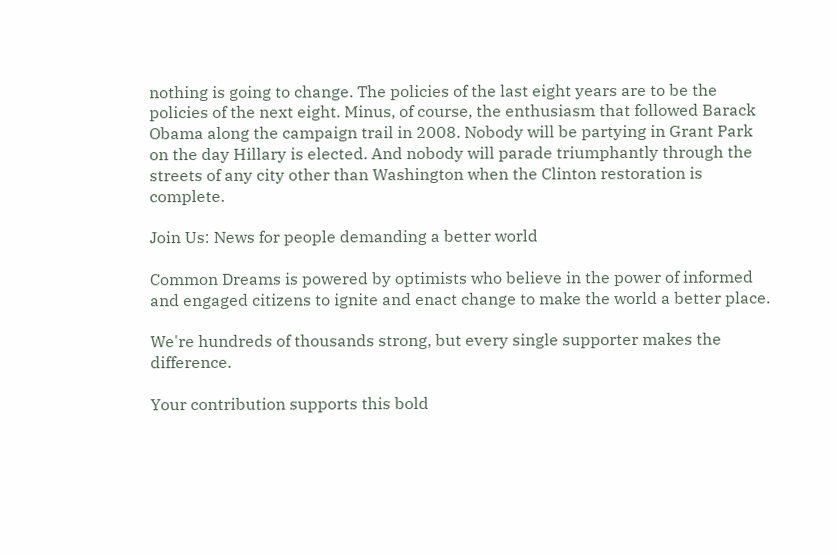nothing is going to change. The policies of the last eight years are to be the policies of the next eight. Minus, of course, the enthusiasm that followed Barack Obama along the campaign trail in 2008. Nobody will be partying in Grant Park on the day Hillary is elected. And nobody will parade triumphantly through the streets of any city other than Washington when the Clinton restoration is complete.

Join Us: News for people demanding a better world

Common Dreams is powered by optimists who believe in the power of informed and engaged citizens to ignite and enact change to make the world a better place.

We're hundreds of thousands strong, but every single supporter makes the difference.

Your contribution supports this bold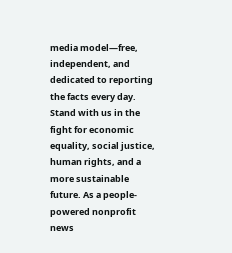media model—free, independent, and dedicated to reporting the facts every day. Stand with us in the fight for economic equality, social justice, human rights, and a more sustainable future. As a people-powered nonprofit news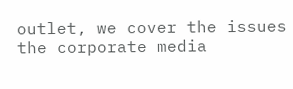outlet, we cover the issues the corporate media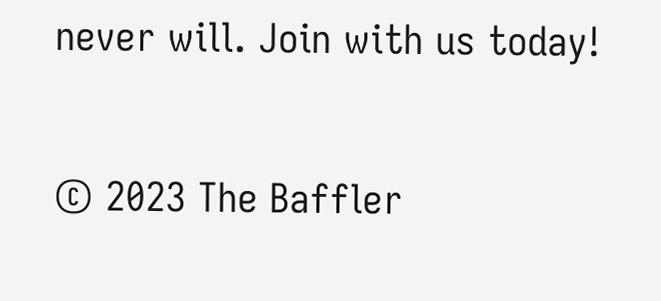never will. Join with us today!

© 2023 The Baffler